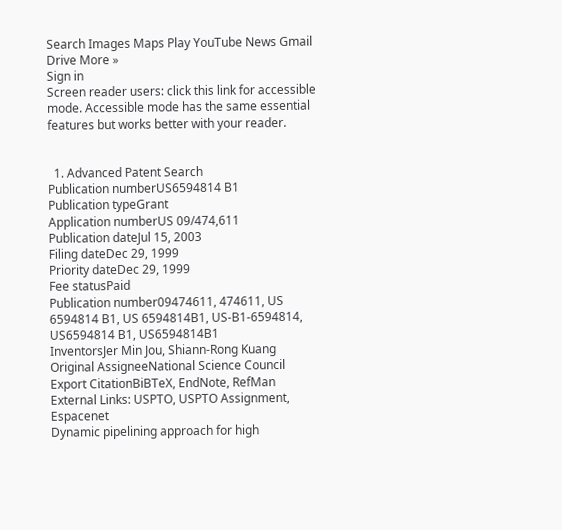Search Images Maps Play YouTube News Gmail Drive More »
Sign in
Screen reader users: click this link for accessible mode. Accessible mode has the same essential features but works better with your reader.


  1. Advanced Patent Search
Publication numberUS6594814 B1
Publication typeGrant
Application numberUS 09/474,611
Publication dateJul 15, 2003
Filing dateDec 29, 1999
Priority dateDec 29, 1999
Fee statusPaid
Publication number09474611, 474611, US 6594814 B1, US 6594814B1, US-B1-6594814, US6594814 B1, US6594814B1
InventorsJer Min Jou, Shiann-Rong Kuang
Original AssigneeNational Science Council
Export CitationBiBTeX, EndNote, RefMan
External Links: USPTO, USPTO Assignment, Espacenet
Dynamic pipelining approach for high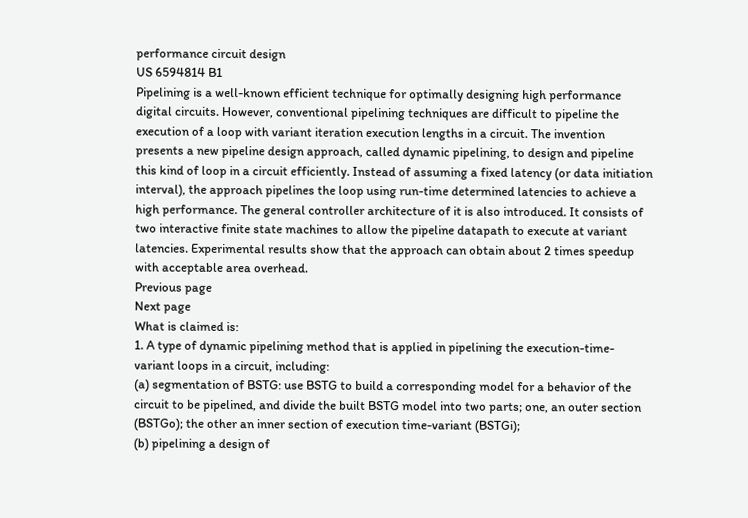performance circuit design
US 6594814 B1
Pipelining is a well-known efficient technique for optimally designing high performance digital circuits. However, conventional pipelining techniques are difficult to pipeline the execution of a loop with variant iteration execution lengths in a circuit. The invention presents a new pipeline design approach, called dynamic pipelining, to design and pipeline this kind of loop in a circuit efficiently. Instead of assuming a fixed latency (or data initiation interval), the approach pipelines the loop using run-time determined latencies to achieve a high performance. The general controller architecture of it is also introduced. It consists of two interactive finite state machines to allow the pipeline datapath to execute at variant latencies. Experimental results show that the approach can obtain about 2 times speedup with acceptable area overhead.
Previous page
Next page
What is claimed is:
1. A type of dynamic pipelining method that is applied in pipelining the execution-time-variant loops in a circuit, including:
(a) segmentation of BSTG: use BSTG to build a corresponding model for a behavior of the circuit to be pipelined, and divide the built BSTG model into two parts; one, an outer section (BSTGo); the other an inner section of execution time-variant (BSTGi);
(b) pipelining a design of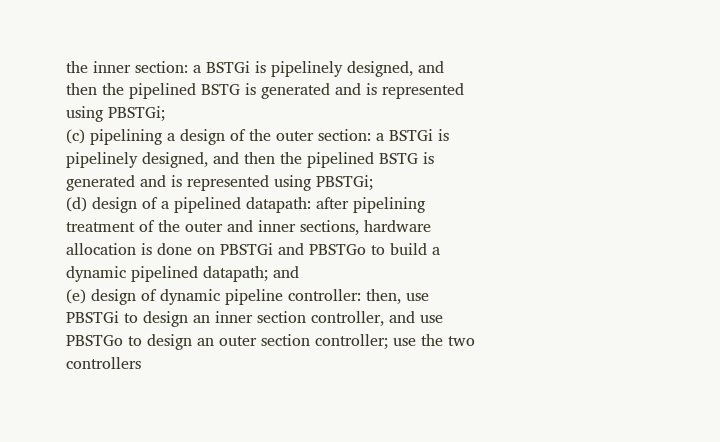the inner section: a BSTGi is pipelinely designed, and then the pipelined BSTG is generated and is represented using PBSTGi;
(c) pipelining a design of the outer section: a BSTGi is pipelinely designed, and then the pipelined BSTG is generated and is represented using PBSTGi;
(d) design of a pipelined datapath: after pipelining treatment of the outer and inner sections, hardware allocation is done on PBSTGi and PBSTGo to build a dynamic pipelined datapath; and
(e) design of dynamic pipeline controller: then, use PBSTGi to design an inner section controller, and use PBSTGo to design an outer section controller; use the two controllers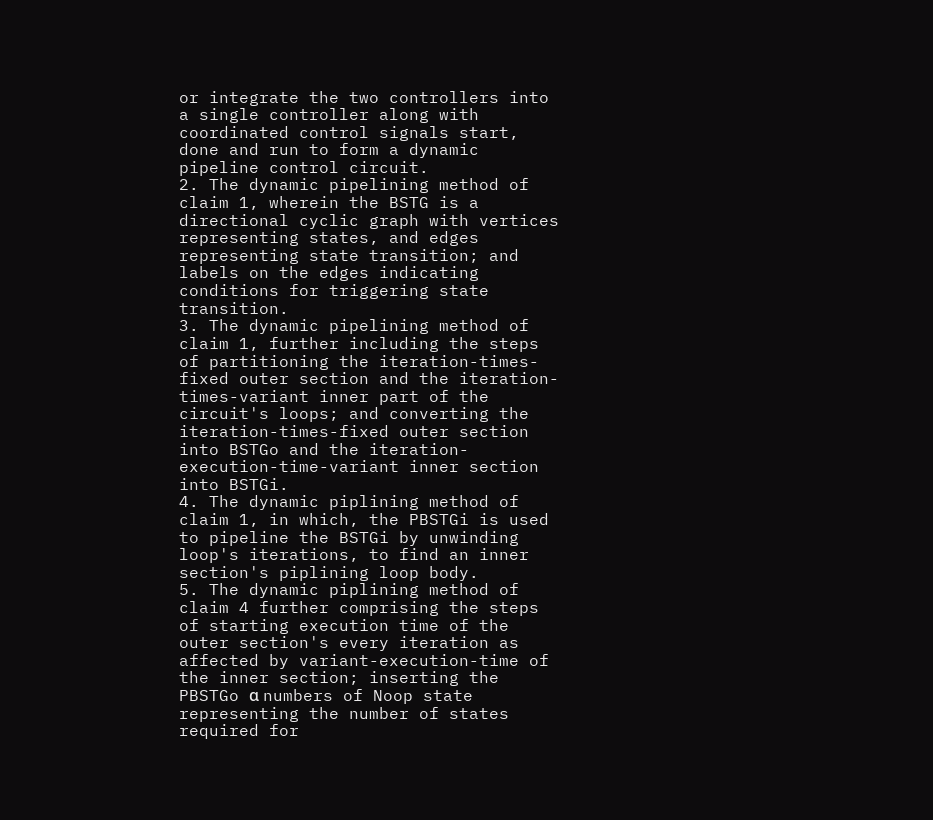or integrate the two controllers into a single controller along with coordinated control signals start, done and run to form a dynamic pipeline control circuit.
2. The dynamic pipelining method of claim 1, wherein the BSTG is a directional cyclic graph with vertices representing states, and edges representing state transition; and labels on the edges indicating conditions for triggering state transition.
3. The dynamic pipelining method of claim 1, further including the steps of partitioning the iteration-times-fixed outer section and the iteration-times-variant inner part of the circuit's loops; and converting the iteration-times-fixed outer section into BSTGo and the iteration-execution-time-variant inner section into BSTGi.
4. The dynamic piplining method of claim 1, in which, the PBSTGi is used to pipeline the BSTGi by unwinding loop's iterations, to find an inner section's piplining loop body.
5. The dynamic piplining method of claim 4 further comprising the steps of starting execution time of the outer section's every iteration as affected by variant-execution-time of the inner section; inserting the PBSTGo α numbers of Noop state representing the number of states required for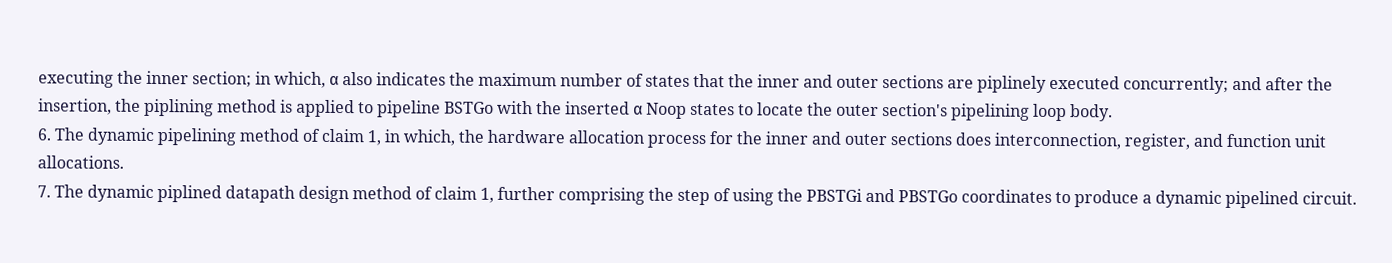executing the inner section; in which, α also indicates the maximum number of states that the inner and outer sections are piplinely executed concurrently; and after the insertion, the piplining method is applied to pipeline BSTGo with the inserted α Noop states to locate the outer section's pipelining loop body.
6. The dynamic pipelining method of claim 1, in which, the hardware allocation process for the inner and outer sections does interconnection, register, and function unit allocations.
7. The dynamic piplined datapath design method of claim 1, further comprising the step of using the PBSTGi and PBSTGo coordinates to produce a dynamic pipelined circuit.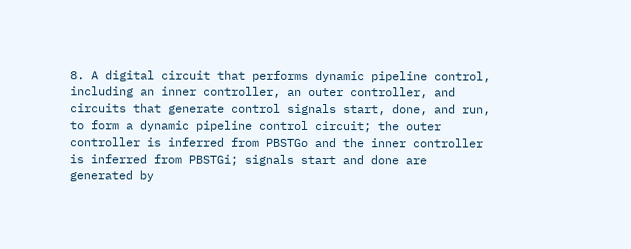8. A digital circuit that performs dynamic pipeline control, including an inner controller, an outer controller, and circuits that generate control signals start, done, and run, to form a dynamic pipeline control circuit; the outer controller is inferred from PBSTGo and the inner controller is inferred from PBSTGi; signals start and done are generated by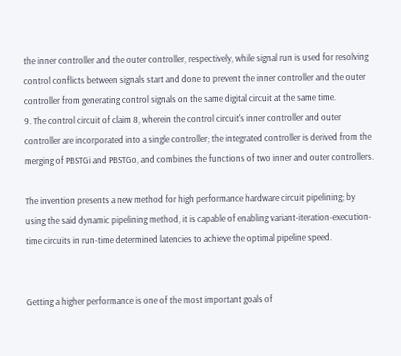the inner controller and the outer controller, respectively, while signal run is used for resolving control conflicts between signals start and done to prevent the inner controller and the outer controller from generating control signals on the same digital circuit at the same time.
9. The control circuit of claim 8, wherein the control circuit's inner controller and outer controller are incorporated into a single controller; the integrated controller is derived from the merging of PBSTGi and PBSTGo, and combines the functions of two inner and outer controllers.

The invention presents a new method for high performance hardware circuit pipelining; by using the said dynamic pipelining method, it is capable of enabling variant-iteration-execution-time circuits in run-time determined latencies to achieve the optimal pipeline speed.


Getting a higher performance is one of the most important goals of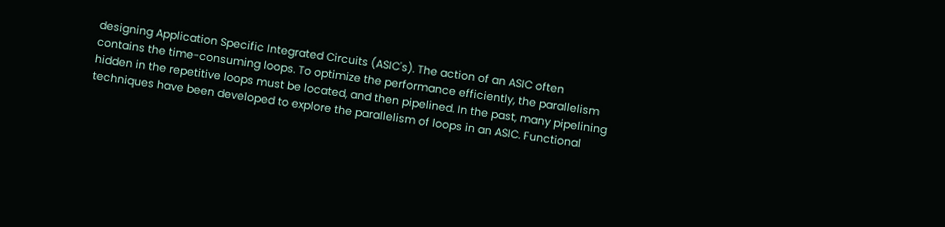designing Application Specific Integrated Circuits (ASIC's). The action of an ASIC often contains the time-consuming loops. To optimize the performance efficiently, the parallelism hidden in the repetitive loops must be located, and then pipelined. In the past, many pipelining techniques have been developed to explore the parallelism of loops in an ASIC. Functional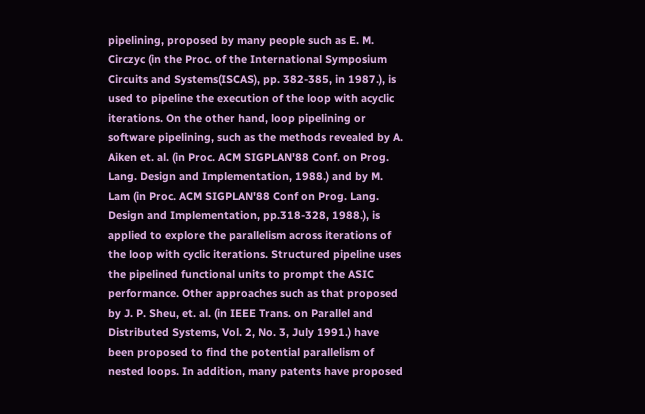pipelining, proposed by many people such as E. M. Circzyc (in the Proc. of the International Symposium Circuits and Systems(ISCAS), pp. 382-385, in 1987.), is used to pipeline the execution of the loop with acyclic iterations. On the other hand, loop pipelining or software pipelining, such as the methods revealed by A. Aiken et. al. (in Proc. ACM SIGPLAN'88 Conf. on Prog. Lang. Design and Implementation, 1988.) and by M. Lam (in Proc. ACM SIGPLAN'88 Conf on Prog. Lang. Design and Implementation, pp.318-328, 1988.), is applied to explore the parallelism across iterations of the loop with cyclic iterations. Structured pipeline uses the pipelined functional units to prompt the ASIC performance. Other approaches such as that proposed by J. P. Sheu, et. al. (in IEEE Trans. on Parallel and Distributed Systems, Vol. 2, No. 3, July 1991.) have been proposed to find the potential parallelism of nested loops. In addition, many patents have proposed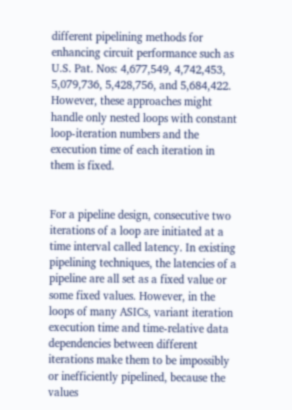different pipelining methods for enhancing circuit performance such as U.S. Pat. Nos: 4,677,549, 4,742,453, 5,079,736, 5,428,756, and 5,684,422. However, these approaches might handle only nested loops with constant loop-iteration numbers and the execution time of each iteration in them is fixed.


For a pipeline design, consecutive two iterations of a loop are initiated at a time interval called latency. In existing pipelining techniques, the latencies of a pipeline are all set as a fixed value or some fixed values. However, in the loops of many ASICs, variant iteration execution time and time-relative data dependencies between different iterations make them to be impossibly or inefficiently pipelined, because the values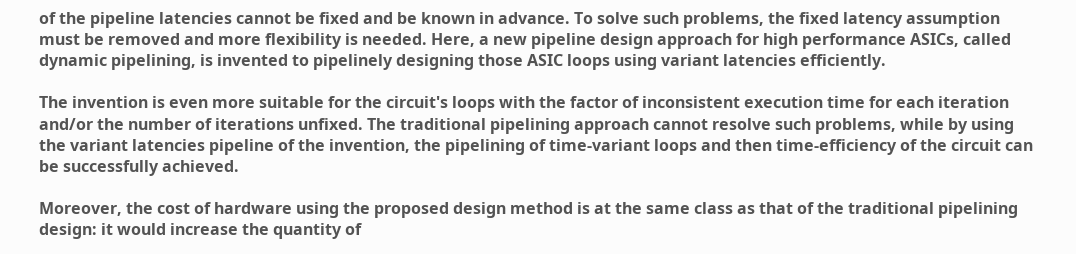of the pipeline latencies cannot be fixed and be known in advance. To solve such problems, the fixed latency assumption must be removed and more flexibility is needed. Here, a new pipeline design approach for high performance ASICs, called dynamic pipelining, is invented to pipelinely designing those ASIC loops using variant latencies efficiently.

The invention is even more suitable for the circuit's loops with the factor of inconsistent execution time for each iteration and/or the number of iterations unfixed. The traditional pipelining approach cannot resolve such problems, while by using the variant latencies pipeline of the invention, the pipelining of time-variant loops and then time-efficiency of the circuit can be successfully achieved.

Moreover, the cost of hardware using the proposed design method is at the same class as that of the traditional pipelining design: it would increase the quantity of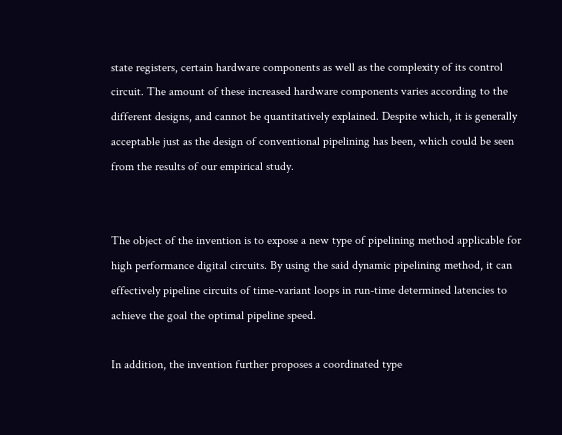state registers, certain hardware components as well as the complexity of its control circuit. The amount of these increased hardware components varies according to the different designs, and cannot be quantitatively explained. Despite which, it is generally acceptable just as the design of conventional pipelining has been, which could be seen from the results of our empirical study.


The object of the invention is to expose a new type of pipelining method applicable for high performance digital circuits. By using the said dynamic pipelining method, it can effectively pipeline circuits of time-variant loops in run-time determined latencies to achieve the goal the optimal pipeline speed.

In addition, the invention further proposes a coordinated type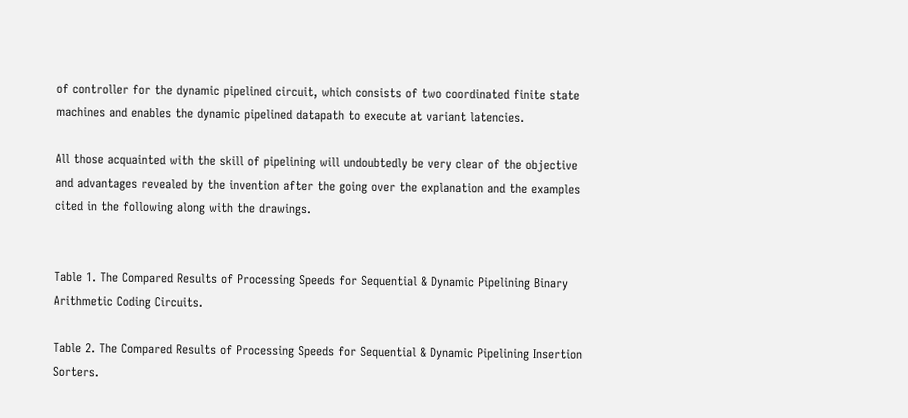of controller for the dynamic pipelined circuit, which consists of two coordinated finite state machines and enables the dynamic pipelined datapath to execute at variant latencies.

All those acquainted with the skill of pipelining will undoubtedly be very clear of the objective and advantages revealed by the invention after the going over the explanation and the examples cited in the following along with the drawings.


Table 1. The Compared Results of Processing Speeds for Sequential & Dynamic Pipelining Binary Arithmetic Coding Circuits.

Table 2. The Compared Results of Processing Speeds for Sequential & Dynamic Pipelining Insertion Sorters.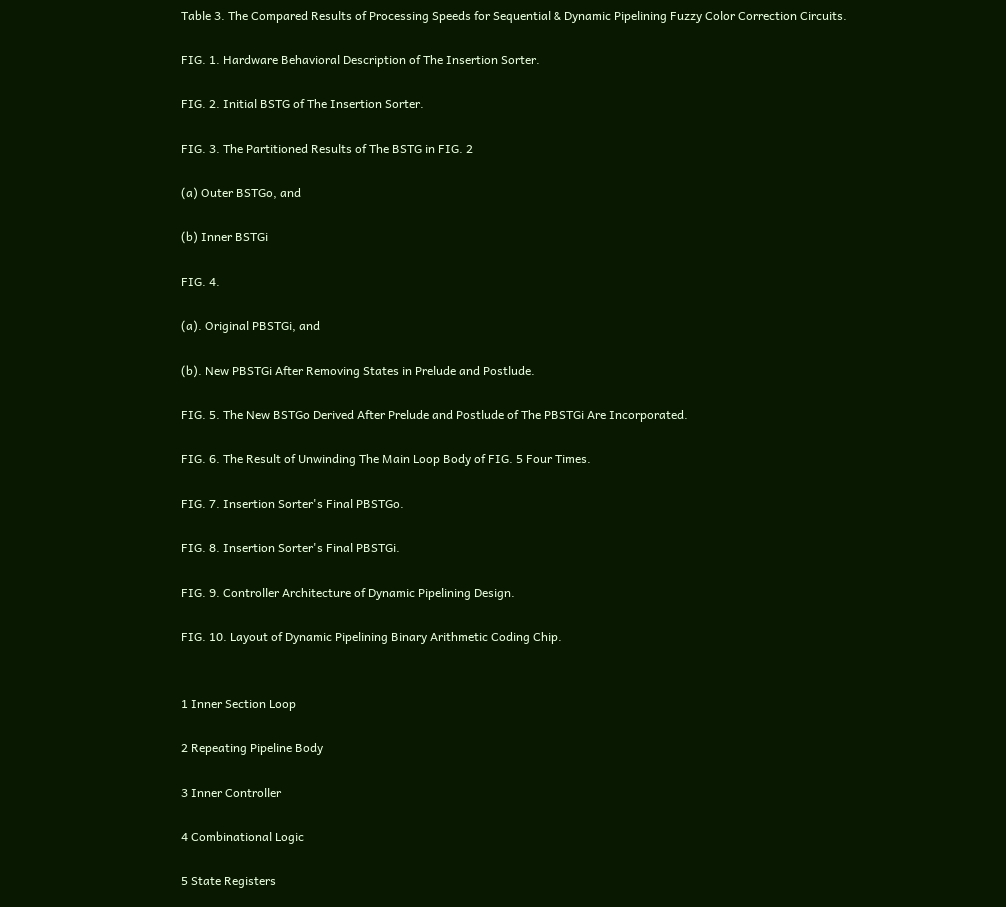Table 3. The Compared Results of Processing Speeds for Sequential & Dynamic Pipelining Fuzzy Color Correction Circuits.

FIG. 1. Hardware Behavioral Description of The Insertion Sorter.

FIG. 2. Initial BSTG of The Insertion Sorter.

FIG. 3. The Partitioned Results of The BSTG in FIG. 2

(a) Outer BSTGo, and

(b) Inner BSTGi

FIG. 4.

(a). Original PBSTGi, and

(b). New PBSTGi After Removing States in Prelude and Postlude.

FIG. 5. The New BSTGo Derived After Prelude and Postlude of The PBSTGi Are Incorporated.

FIG. 6. The Result of Unwinding The Main Loop Body of FIG. 5 Four Times.

FIG. 7. Insertion Sorter's Final PBSTGo.

FIG. 8. Insertion Sorter's Final PBSTGi.

FIG. 9. Controller Architecture of Dynamic Pipelining Design.

FIG. 10. Layout of Dynamic Pipelining Binary Arithmetic Coding Chip.


1 Inner Section Loop

2 Repeating Pipeline Body

3 Inner Controller

4 Combinational Logic

5 State Registers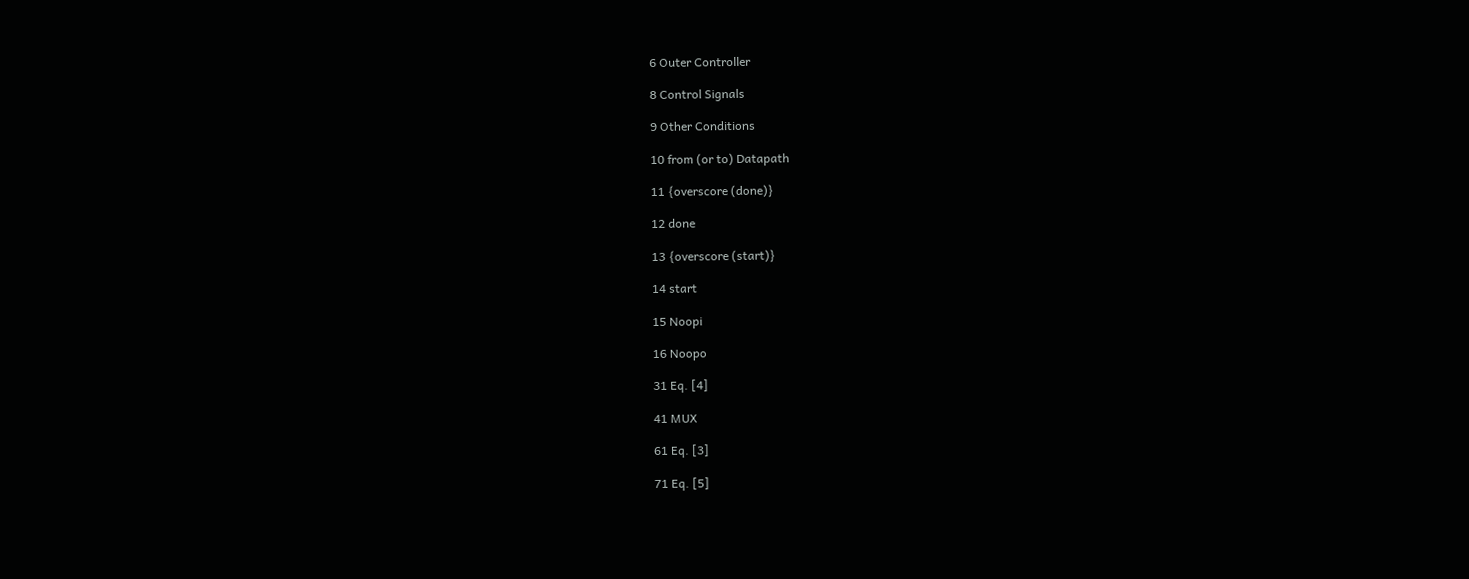6 Outer Controller

8 Control Signals

9 Other Conditions

10 from (or to) Datapath

11 {overscore (done)}

12 done

13 {overscore (start)}

14 start

15 Noopi

16 Noopo

31 Eq. [4]

41 MUX

61 Eq. [3]

71 Eq. [5]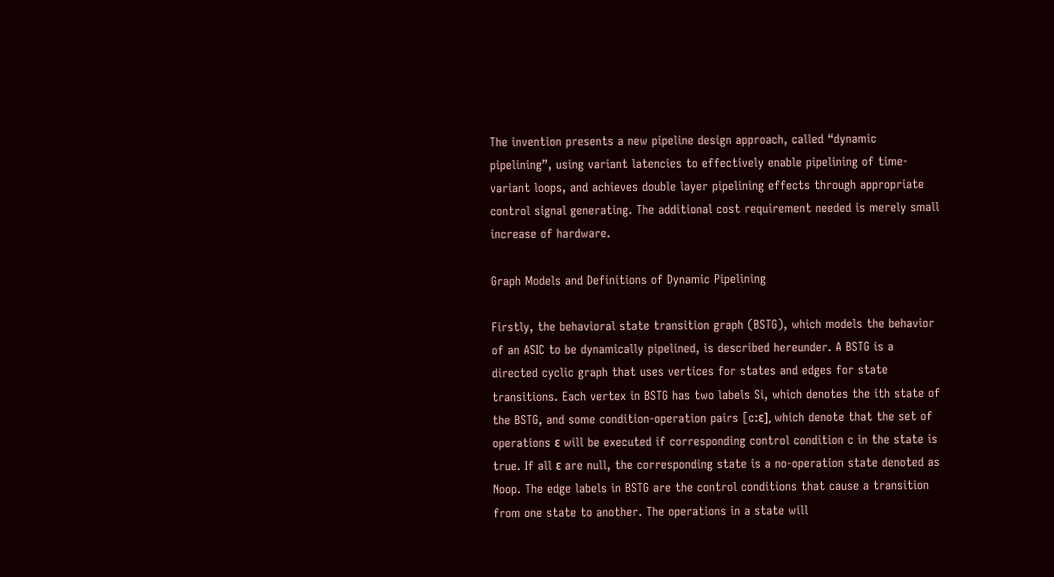The invention presents a new pipeline design approach, called “dynamic pipelining”, using variant latencies to effectively enable pipelining of time-variant loops, and achieves double layer pipelining effects through appropriate control signal generating. The additional cost requirement needed is merely small increase of hardware.

Graph Models and Definitions of Dynamic Pipelining

Firstly, the behavioral state transition graph (BSTG), which models the behavior of an ASIC to be dynamically pipelined, is described hereunder. A BSTG is a directed cyclic graph that uses vertices for states and edges for state transitions. Each vertex in BSTG has two labels Si, which denotes the ith state of the BSTG, and some condition-operation pairs [c:ε], which denote that the set of operations ε will be executed if corresponding control condition c in the state is true. If all ε are null, the corresponding state is a no-operation state denoted as Noop. The edge labels in BSTG are the control conditions that cause a transition from one state to another. The operations in a state will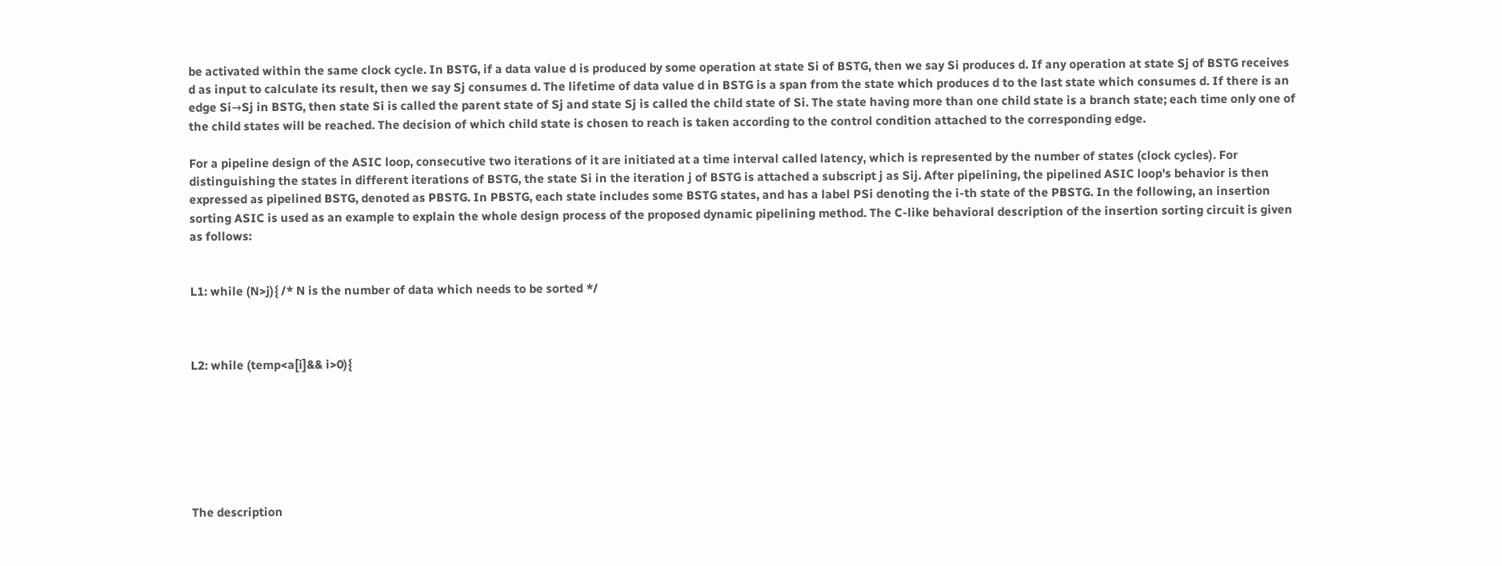be activated within the same clock cycle. In BSTG, if a data value d is produced by some operation at state Si of BSTG, then we say Si produces d. If any operation at state Sj of BSTG receives d as input to calculate its result, then we say Sj consumes d. The lifetime of data value d in BSTG is a span from the state which produces d to the last state which consumes d. If there is an edge Si→Sj in BSTG, then state Si is called the parent state of Sj and state Sj is called the child state of Si. The state having more than one child state is a branch state; each time only one of the child states will be reached. The decision of which child state is chosen to reach is taken according to the control condition attached to the corresponding edge.

For a pipeline design of the ASIC loop, consecutive two iterations of it are initiated at a time interval called latency, which is represented by the number of states (clock cycles). For distinguishing the states in different iterations of BSTG, the state Si in the iteration j of BSTG is attached a subscript j as Sij. After pipelining, the pipelined ASIC loop's behavior is then expressed as pipelined BSTG, denoted as PBSTG. In PBSTG, each state includes some BSTG states, and has a label PSi denoting the i-th state of the PBSTG. In the following, an insertion sorting ASIC is used as an example to explain the whole design process of the proposed dynamic pipelining method. The C-like behavioral description of the insertion sorting circuit is given as follows:


L1: while (N>j){ /* N is the number of data which needs to be sorted */



L2: while (temp<a[i]&& i>0){







The description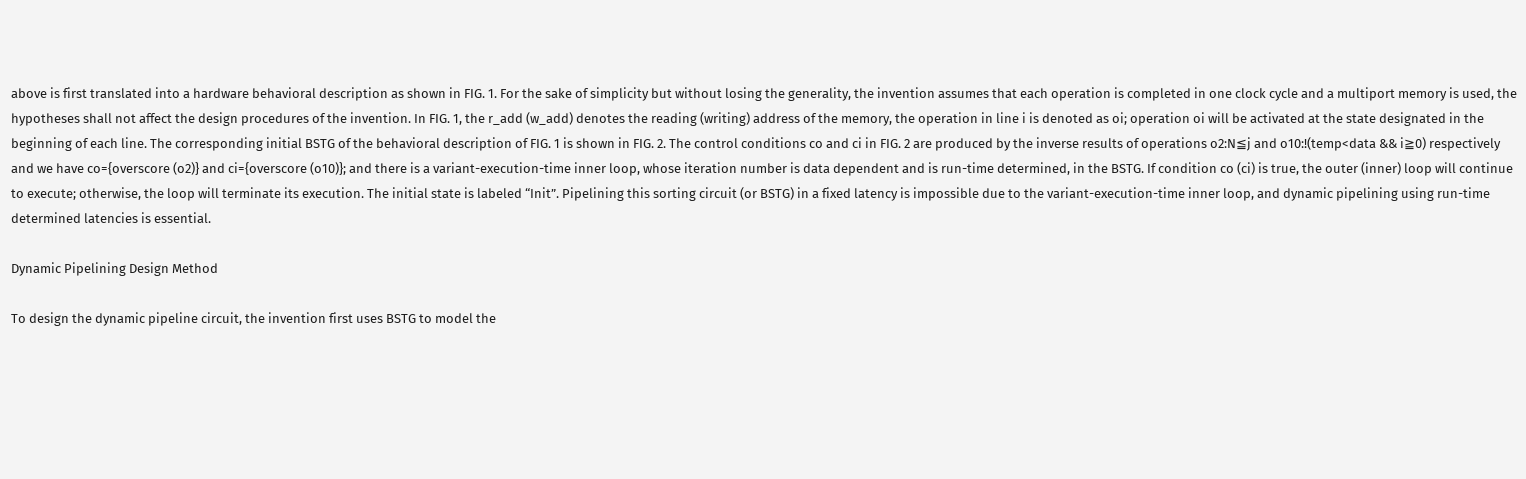above is first translated into a hardware behavioral description as shown in FIG. 1. For the sake of simplicity but without losing the generality, the invention assumes that each operation is completed in one clock cycle and a multiport memory is used, the hypotheses shall not affect the design procedures of the invention. In FIG. 1, the r_add (w_add) denotes the reading (writing) address of the memory, the operation in line i is denoted as oi; operation oi will be activated at the state designated in the beginning of each line. The corresponding initial BSTG of the behavioral description of FIG. 1 is shown in FIG. 2. The control conditions co and ci in FIG. 2 are produced by the inverse results of operations o2:N≦j and o10:!(temp<data && i≧0) respectively and we have co={overscore (o2)} and ci={overscore (o10)}; and there is a variant-execution-time inner loop, whose iteration number is data dependent and is run-time determined, in the BSTG. If condition co (ci) is true, the outer (inner) loop will continue to execute; otherwise, the loop will terminate its execution. The initial state is labeled “Init”. Pipelining this sorting circuit (or BSTG) in a fixed latency is impossible due to the variant-execution-time inner loop, and dynamic pipelining using run-time determined latencies is essential.

Dynamic Pipelining Design Method

To design the dynamic pipeline circuit, the invention first uses BSTG to model the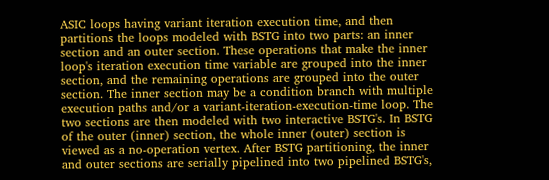ASIC loops having variant iteration execution time, and then partitions the loops modeled with BSTG into two parts: an inner section and an outer section. These operations that make the inner loop's iteration execution time variable are grouped into the inner section, and the remaining operations are grouped into the outer section. The inner section may be a condition branch with multiple execution paths and/or a variant-iteration-execution-time loop. The two sections are then modeled with two interactive BSTG's. In BSTG of the outer (inner) section, the whole inner (outer) section is viewed as a no-operation vertex. After BSTG partitioning, the inner and outer sections are serially pipelined into two pipelined BSTG's,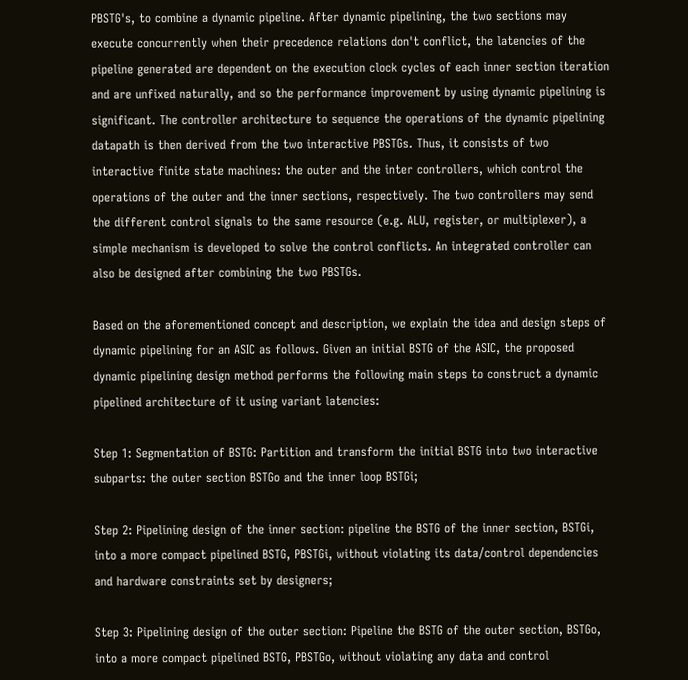PBSTG's, to combine a dynamic pipeline. After dynamic pipelining, the two sections may execute concurrently when their precedence relations don't conflict, the latencies of the pipeline generated are dependent on the execution clock cycles of each inner section iteration and are unfixed naturally, and so the performance improvement by using dynamic pipelining is significant. The controller architecture to sequence the operations of the dynamic pipelining datapath is then derived from the two interactive PBSTGs. Thus, it consists of two interactive finite state machines: the outer and the inter controllers, which control the operations of the outer and the inner sections, respectively. The two controllers may send the different control signals to the same resource (e.g. ALU, register, or multiplexer), a simple mechanism is developed to solve the control conflicts. An integrated controller can also be designed after combining the two PBSTGs.

Based on the aforementioned concept and description, we explain the idea and design steps of dynamic pipelining for an ASIC as follows. Given an initial BSTG of the ASIC, the proposed dynamic pipelining design method performs the following main steps to construct a dynamic pipelined architecture of it using variant latencies:

Step 1: Segmentation of BSTG: Partition and transform the initial BSTG into two interactive subparts: the outer section BSTGo and the inner loop BSTGi;

Step 2: Pipelining design of the inner section: pipeline the BSTG of the inner section, BSTGi, into a more compact pipelined BSTG, PBSTGi, without violating its data/control dependencies and hardware constraints set by designers;

Step 3: Pipelining design of the outer section: Pipeline the BSTG of the outer section, BSTGo, into a more compact pipelined BSTG, PBSTGo, without violating any data and control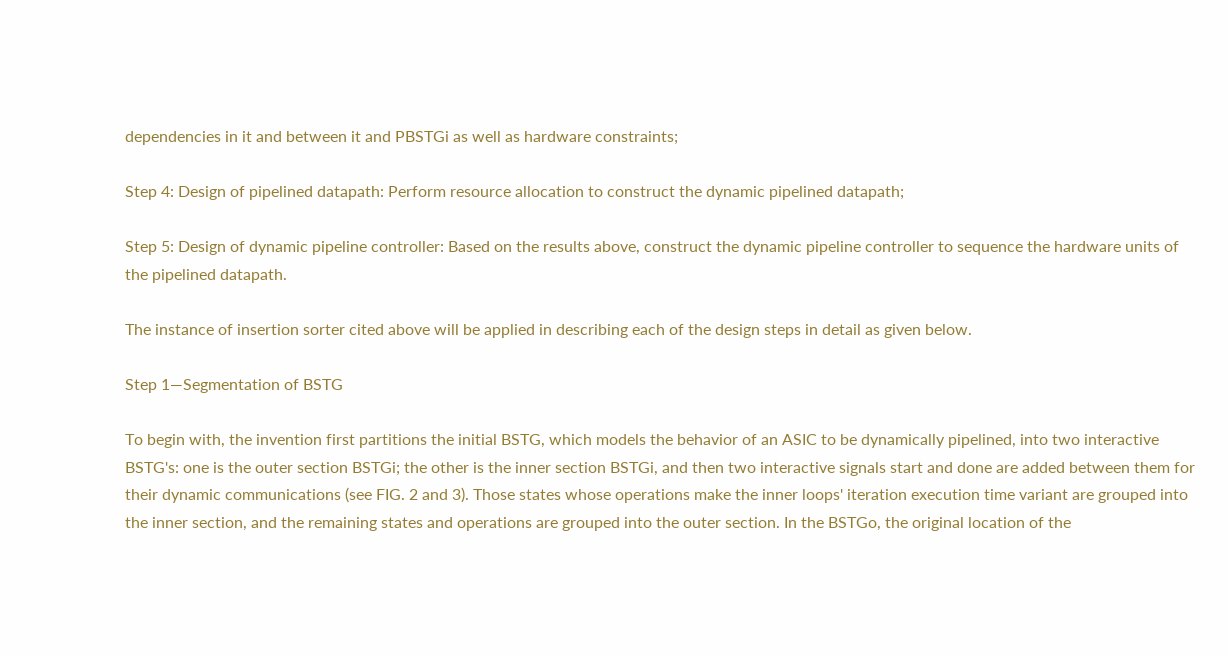dependencies in it and between it and PBSTGi as well as hardware constraints;

Step 4: Design of pipelined datapath: Perform resource allocation to construct the dynamic pipelined datapath;

Step 5: Design of dynamic pipeline controller: Based on the results above, construct the dynamic pipeline controller to sequence the hardware units of the pipelined datapath.

The instance of insertion sorter cited above will be applied in describing each of the design steps in detail as given below.

Step 1—Segmentation of BSTG

To begin with, the invention first partitions the initial BSTG, which models the behavior of an ASIC to be dynamically pipelined, into two interactive BSTG's: one is the outer section BSTGi; the other is the inner section BSTGi, and then two interactive signals start and done are added between them for their dynamic communications (see FIG. 2 and 3). Those states whose operations make the inner loops' iteration execution time variant are grouped into the inner section, and the remaining states and operations are grouped into the outer section. In the BSTGo, the original location of the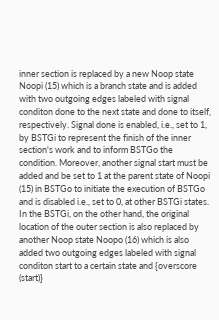inner section is replaced by a new Noop state Noopi (15) which is a branch state and is added with two outgoing edges labeled with signal conditon done to the next state and done to itself, respectively. Signal done is enabled, i.e., set to 1, by BSTGi to represent the finish of the inner section's work and to inform BSTGo the condition. Moreover, another signal start must be added and be set to 1 at the parent state of Noopi (15) in BSTGo to initiate the execution of BSTGo and is disabled i.e., set to 0, at other BSTGi states. In the BSTGi, on the other hand, the original location of the outer section is also replaced by another Noop state Noopo (16) which is also added two outgoing edges labeled with signal conditon start to a certain state and {overscore (start)}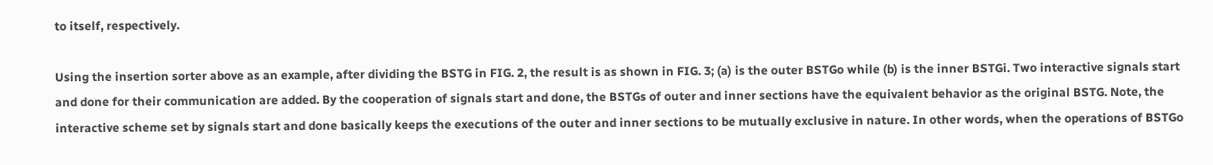to itself, respectively.

Using the insertion sorter above as an example, after dividing the BSTG in FIG. 2, the result is as shown in FIG. 3; (a) is the outer BSTGo while (b) is the inner BSTGi. Two interactive signals start and done for their communication are added. By the cooperation of signals start and done, the BSTGs of outer and inner sections have the equivalent behavior as the original BSTG. Note, the interactive scheme set by signals start and done basically keeps the executions of the outer and inner sections to be mutually exclusive in nature. In other words, when the operations of BSTGo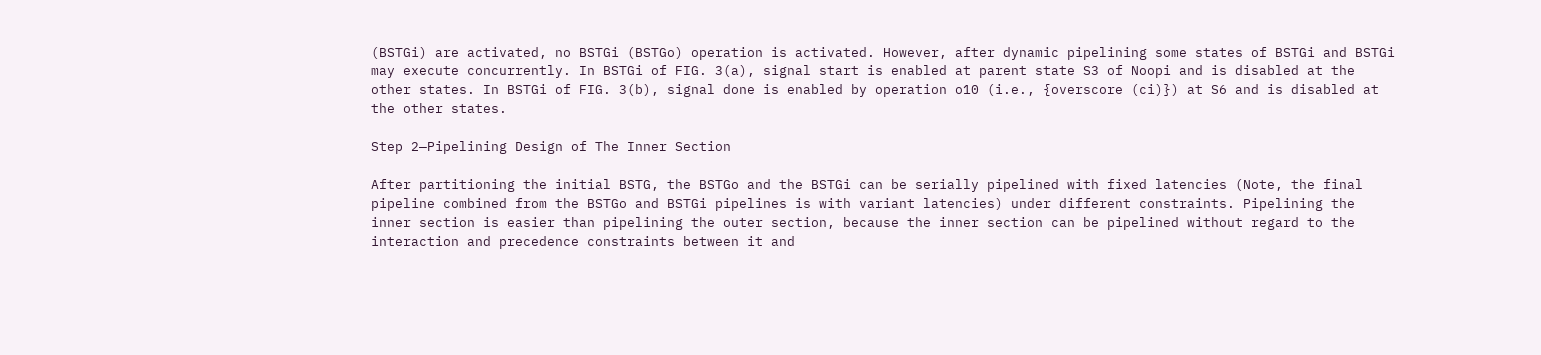(BSTGi) are activated, no BSTGi (BSTGo) operation is activated. However, after dynamic pipelining some states of BSTGi and BSTGi may execute concurrently. In BSTGi of FIG. 3(a), signal start is enabled at parent state S3 of Noopi and is disabled at the other states. In BSTGi of FIG. 3(b), signal done is enabled by operation o10 (i.e., {overscore (ci)}) at S6 and is disabled at the other states.

Step 2—Pipelining Design of The Inner Section

After partitioning the initial BSTG, the BSTGo and the BSTGi can be serially pipelined with fixed latencies (Note, the final pipeline combined from the BSTGo and BSTGi pipelines is with variant latencies) under different constraints. Pipelining the inner section is easier than pipelining the outer section, because the inner section can be pipelined without regard to the interaction and precedence constraints between it and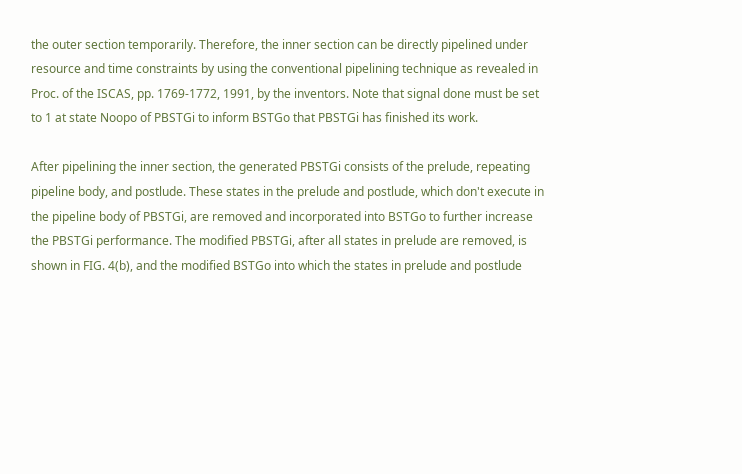the outer section temporarily. Therefore, the inner section can be directly pipelined under resource and time constraints by using the conventional pipelining technique as revealed in Proc. of the ISCAS, pp. 1769-1772, 1991, by the inventors. Note that signal done must be set to 1 at state Noopo of PBSTGi to inform BSTGo that PBSTGi has finished its work.

After pipelining the inner section, the generated PBSTGi consists of the prelude, repeating pipeline body, and postlude. These states in the prelude and postlude, which don't execute in the pipeline body of PBSTGi, are removed and incorporated into BSTGo to further increase the PBSTGi performance. The modified PBSTGi, after all states in prelude are removed, is shown in FIG. 4(b), and the modified BSTGo into which the states in prelude and postlude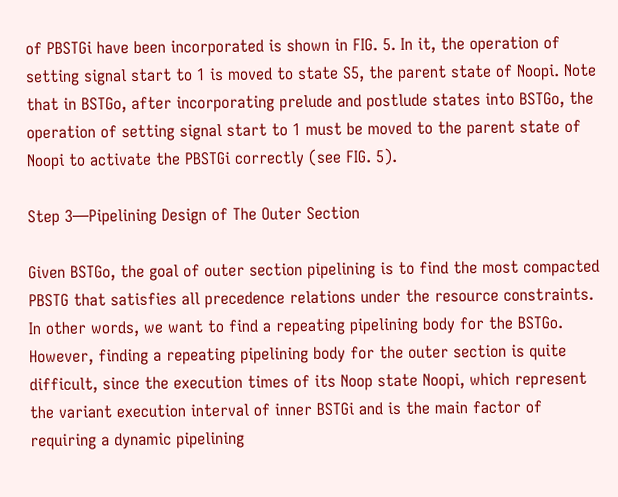of PBSTGi have been incorporated is shown in FIG. 5. In it, the operation of setting signal start to 1 is moved to state S5, the parent state of Noopi. Note that in BSTGo, after incorporating prelude and postlude states into BSTGo, the operation of setting signal start to 1 must be moved to the parent state of Noopi to activate the PBSTGi correctly (see FIG. 5).

Step 3—Pipelining Design of The Outer Section

Given BSTGo, the goal of outer section pipelining is to find the most compacted PBSTG that satisfies all precedence relations under the resource constraints. In other words, we want to find a repeating pipelining body for the BSTGo. However, finding a repeating pipelining body for the outer section is quite difficult, since the execution times of its Noop state Noopi, which represent the variant execution interval of inner BSTGi and is the main factor of requiring a dynamic pipelining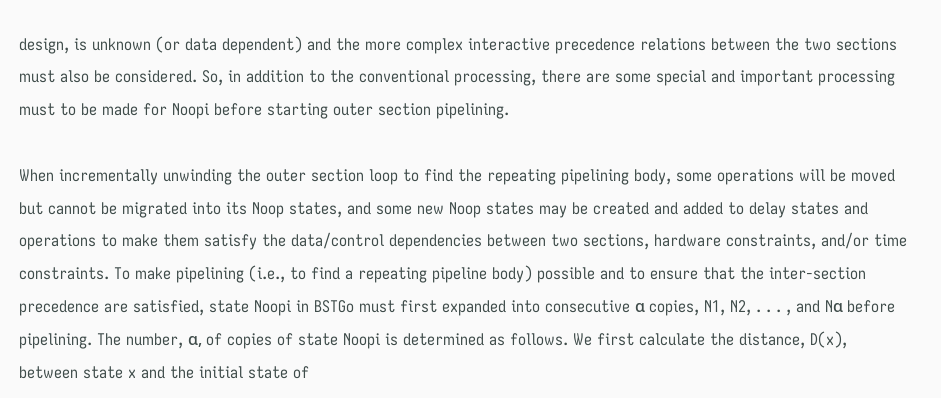design, is unknown (or data dependent) and the more complex interactive precedence relations between the two sections must also be considered. So, in addition to the conventional processing, there are some special and important processing must to be made for Noopi before starting outer section pipelining.

When incrementally unwinding the outer section loop to find the repeating pipelining body, some operations will be moved but cannot be migrated into its Noop states, and some new Noop states may be created and added to delay states and operations to make them satisfy the data/control dependencies between two sections, hardware constraints, and/or time constraints. To make pipelining (i.e., to find a repeating pipeline body) possible and to ensure that the inter-section precedence are satisfied, state Noopi in BSTGo must first expanded into consecutive α copies, N1, N2, . . . , and Nα before pipelining. The number, α, of copies of state Noopi is determined as follows. We first calculate the distance, D(x), between state x and the initial state of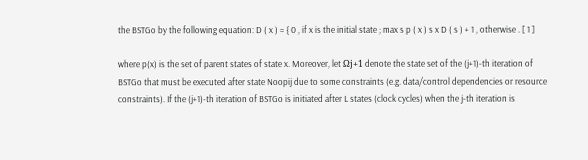the BSTGo by the following equation: D ( x ) = { 0 , if x is the initial state ; max s p ( x ) s x D ( s ) + 1 , otherwise . [ 1 ]

where p(x) is the set of parent states of state x. Moreover, let Ωj+1 denote the state set of the (j+1)-th iteration of BSTGo that must be executed after state Noopij due to some constraints (e.g. data/control dependencies or resource constraints). If the (j+1)-th iteration of BSTGo is initiated after L states (clock cycles) when the j-th iteration is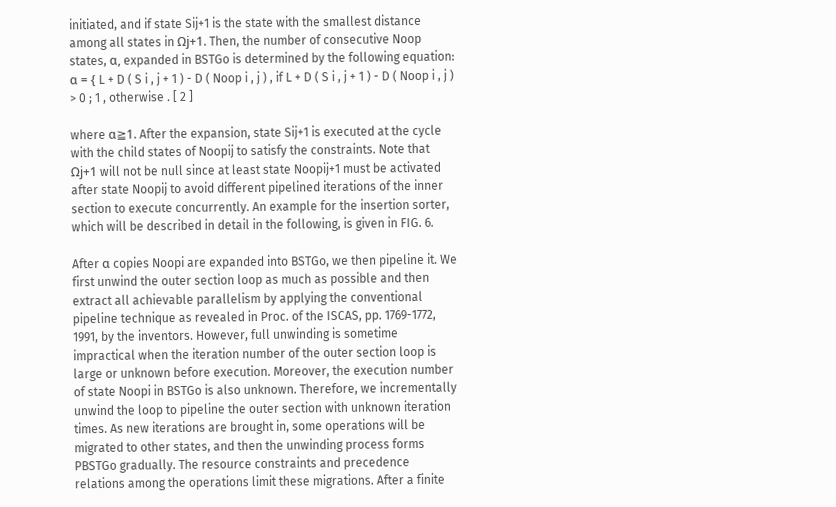initiated, and if state Sij+1 is the state with the smallest distance among all states in Ωj+1. Then, the number of consecutive Noop states, α, expanded in BSTGo is determined by the following equation: α = { L + D ( S i , j + 1 ) - D ( Noop i , j ) , if L + D ( S i , j + 1 ) - D ( Noop i , j ) > 0 ; 1 , otherwise . [ 2 ]

where α≧1. After the expansion, state Sij+1 is executed at the cycle with the child states of Noopij to satisfy the constraints. Note that Ωj+1 will not be null since at least state Noopij+1 must be activated after state Noopij to avoid different pipelined iterations of the inner section to execute concurrently. An example for the insertion sorter, which will be described in detail in the following, is given in FIG. 6.

After α copies Noopi are expanded into BSTGo, we then pipeline it. We first unwind the outer section loop as much as possible and then extract all achievable parallelism by applying the conventional pipeline technique as revealed in Proc. of the ISCAS, pp. 1769-1772, 1991, by the inventors. However, full unwinding is sometime impractical when the iteration number of the outer section loop is large or unknown before execution. Moreover, the execution number of state Noopi in BSTGo is also unknown. Therefore, we incrementally unwind the loop to pipeline the outer section with unknown iteration times. As new iterations are brought in, some operations will be migrated to other states, and then the unwinding process forms PBSTGo gradually. The resource constraints and precedence relations among the operations limit these migrations. After a finite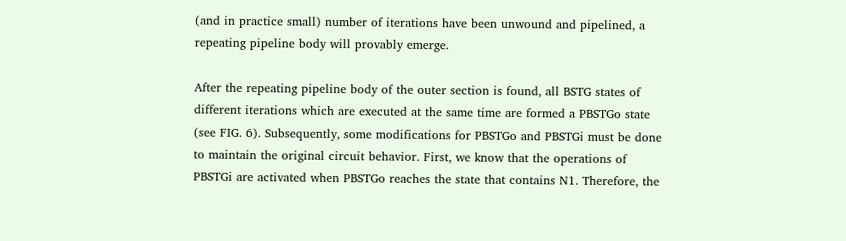(and in practice small) number of iterations have been unwound and pipelined, a repeating pipeline body will provably emerge.

After the repeating pipeline body of the outer section is found, all BSTG states of different iterations which are executed at the same time are formed a PBSTGo state (see FIG. 6). Subsequently, some modifications for PBSTGo and PBSTGi must be done to maintain the original circuit behavior. First, we know that the operations of PBSTGi are activated when PBSTGo reaches the state that contains N1. Therefore, the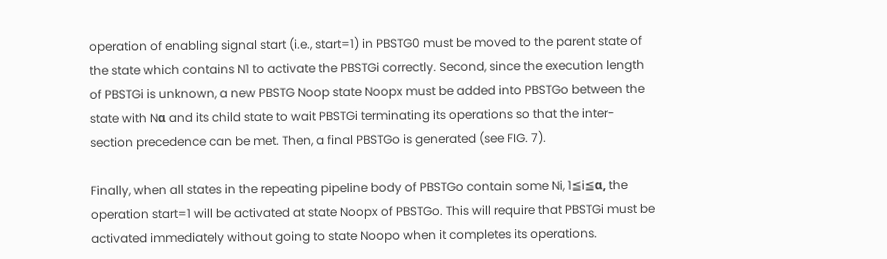operation of enabling signal start (i.e., start=1) in PBSTG0 must be moved to the parent state of the state which contains N1 to activate the PBSTGi correctly. Second, since the execution length of PBSTGi is unknown, a new PBSTG Noop state Noopx must be added into PBSTGo between the state with Nα and its child state to wait PBSTGi terminating its operations so that the inter-section precedence can be met. Then, a final PBSTGo is generated (see FIG. 7).

Finally, when all states in the repeating pipeline body of PBSTGo contain some Ni, 1≦i≦α, the operation start=1 will be activated at state Noopx of PBSTGo. This will require that PBSTGi must be activated immediately without going to state Noopo when it completes its operations.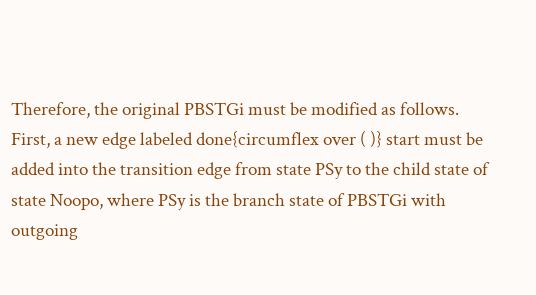Therefore, the original PBSTGi must be modified as follows. First, a new edge labeled done{circumflex over ( )} start must be added into the transition edge from state PSy to the child state of state Noopo, where PSy is the branch state of PBSTGi with outgoing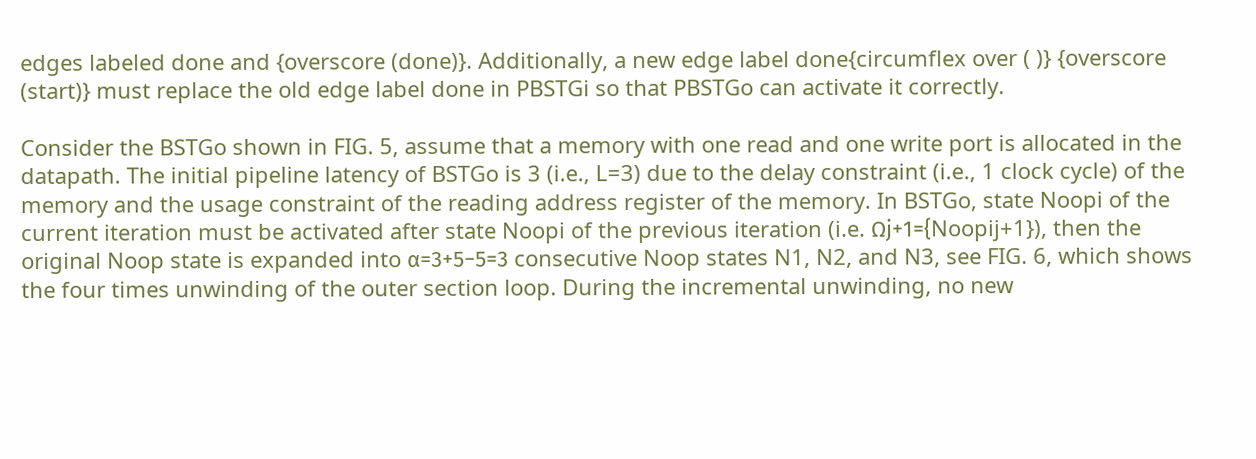edges labeled done and {overscore (done)}. Additionally, a new edge label done{circumflex over ( )} {overscore (start)} must replace the old edge label done in PBSTGi so that PBSTGo can activate it correctly.

Consider the BSTGo shown in FIG. 5, assume that a memory with one read and one write port is allocated in the datapath. The initial pipeline latency of BSTGo is 3 (i.e., L=3) due to the delay constraint (i.e., 1 clock cycle) of the memory and the usage constraint of the reading address register of the memory. In BSTGo, state Noopi of the current iteration must be activated after state Noopi of the previous iteration (i.e. Ωj+1={Noopij+1}), then the original Noop state is expanded into α=3+5−5=3 consecutive Noop states N1, N2, and N3, see FIG. 6, which shows the four times unwinding of the outer section loop. During the incremental unwinding, no new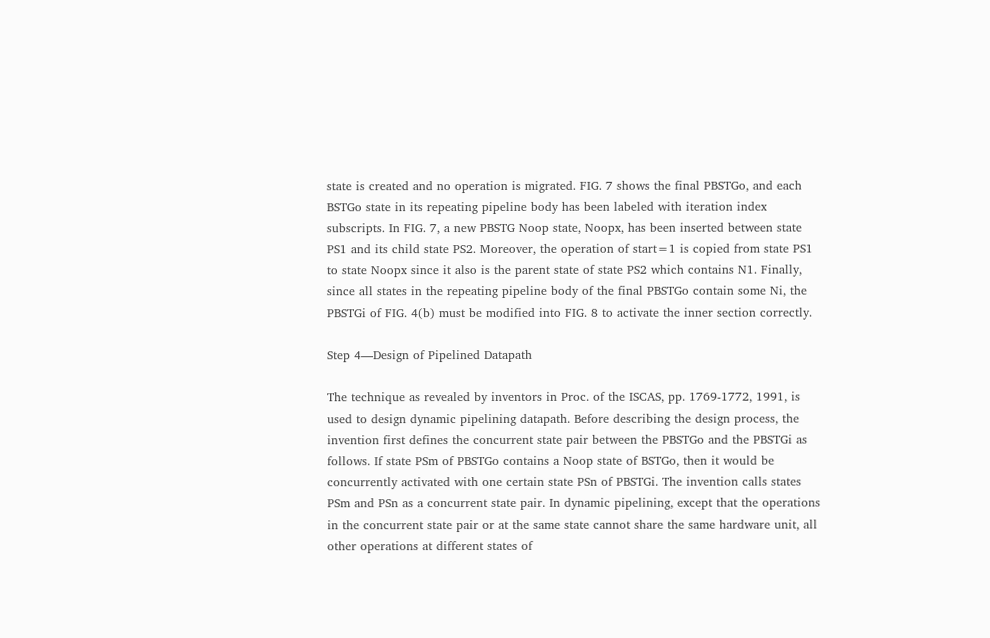state is created and no operation is migrated. FIG. 7 shows the final PBSTGo, and each BSTGo state in its repeating pipeline body has been labeled with iteration index subscripts. In FIG. 7, a new PBSTG Noop state, Noopx, has been inserted between state PS1 and its child state PS2. Moreover, the operation of start=1 is copied from state PS1 to state Noopx since it also is the parent state of state PS2 which contains N1. Finally, since all states in the repeating pipeline body of the final PBSTGo contain some Ni, the PBSTGi of FIG. 4(b) must be modified into FIG. 8 to activate the inner section correctly.

Step 4—Design of Pipelined Datapath

The technique as revealed by inventors in Proc. of the ISCAS, pp. 1769-1772, 1991, is used to design dynamic pipelining datapath. Before describing the design process, the invention first defines the concurrent state pair between the PBSTGo and the PBSTGi as follows. If state PSm of PBSTGo contains a Noop state of BSTGo, then it would be concurrently activated with one certain state PSn of PBSTGi. The invention calls states PSm and PSn as a concurrent state pair. In dynamic pipelining, except that the operations in the concurrent state pair or at the same state cannot share the same hardware unit, all other operations at different states of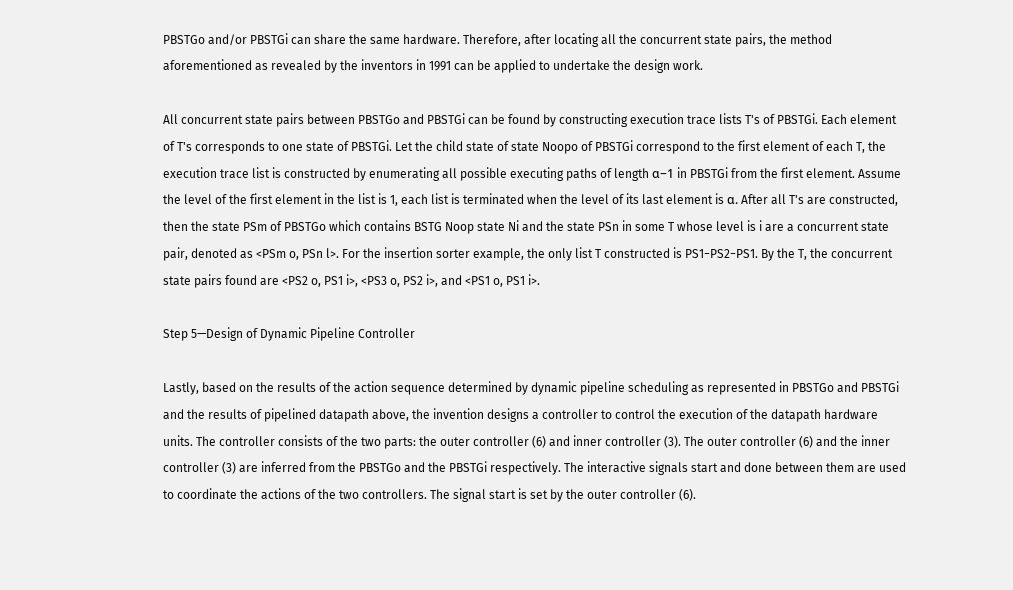PBSTGo and/or PBSTGi can share the same hardware. Therefore, after locating all the concurrent state pairs, the method aforementioned as revealed by the inventors in 1991 can be applied to undertake the design work.

All concurrent state pairs between PBSTGo and PBSTGi can be found by constructing execution trace lists T's of PBSTGi. Each element of T's corresponds to one state of PBSTGi. Let the child state of state Noopo of PBSTGi correspond to the first element of each T, the execution trace list is constructed by enumerating all possible executing paths of length α−1 in PBSTGi from the first element. Assume the level of the first element in the list is 1, each list is terminated when the level of its last element is α. After all T's are constructed, then the state PSm of PBSTGo which contains BSTG Noop state Ni and the state PSn in some T whose level is i are a concurrent state pair, denoted as <PSm o, PSn l>. For the insertion sorter example, the only list T constructed is PS1−PS2−PS1. By the T, the concurrent state pairs found are <PS2 o, PS1 i>, <PS3 o, PS2 i>, and <PS1 o, PS1 i>.

Step 5—Design of Dynamic Pipeline Controller

Lastly, based on the results of the action sequence determined by dynamic pipeline scheduling as represented in PBSTGo and PBSTGi and the results of pipelined datapath above, the invention designs a controller to control the execution of the datapath hardware units. The controller consists of the two parts: the outer controller (6) and inner controller (3). The outer controller (6) and the inner controller (3) are inferred from the PBSTGo and the PBSTGi respectively. The interactive signals start and done between them are used to coordinate the actions of the two controllers. The signal start is set by the outer controller (6).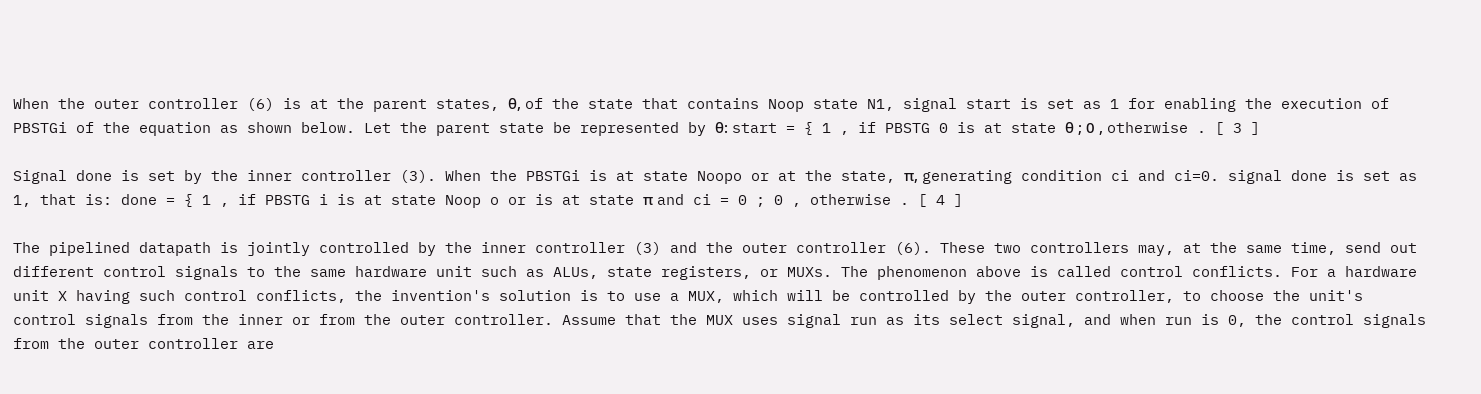When the outer controller (6) is at the parent states, θ, of the state that contains Noop state N1, signal start is set as 1 for enabling the execution of PBSTGi of the equation as shown below. Let the parent state be represented by θ: start = { 1 , if PBSTG 0 is at state θ ; 0 , otherwise . [ 3 ]

Signal done is set by the inner controller (3). When the PBSTGi is at state Noopo or at the state, π, generating condition ci and ci=0. signal done is set as 1, that is: done = { 1 , if PBSTG i is at state Noop o or is at state π and ci = 0 ; 0 , otherwise . [ 4 ]

The pipelined datapath is jointly controlled by the inner controller (3) and the outer controller (6). These two controllers may, at the same time, send out different control signals to the same hardware unit such as ALUs, state registers, or MUXs. The phenomenon above is called control conflicts. For a hardware unit X having such control conflicts, the invention's solution is to use a MUX, which will be controlled by the outer controller, to choose the unit's control signals from the inner or from the outer controller. Assume that the MUX uses signal run as its select signal, and when run is 0, the control signals from the outer controller are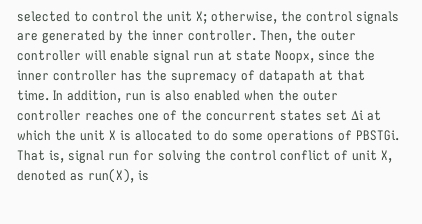selected to control the unit X; otherwise, the control signals are generated by the inner controller. Then, the outer controller will enable signal run at state Noopx, since the inner controller has the supremacy of datapath at that time. In addition, run is also enabled when the outer controller reaches one of the concurrent states set Δi at which the unit X is allocated to do some operations of PBSTGi. That is, signal run for solving the control conflict of unit X, denoted as run(X), is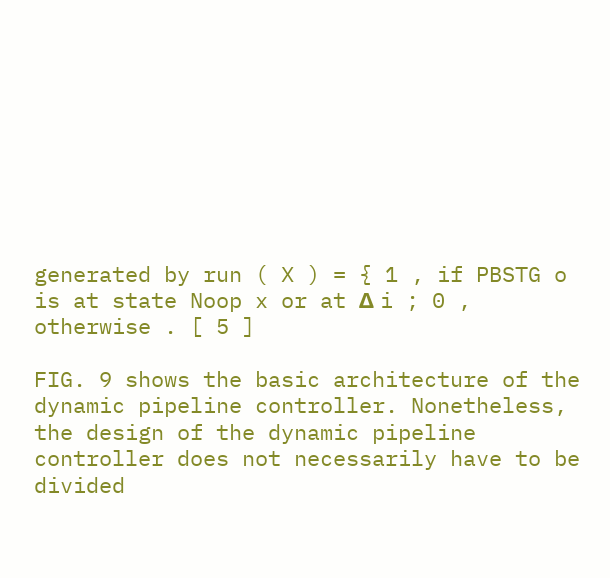generated by run ( X ) = { 1 , if PBSTG o is at state Noop x or at Δ i ; 0 , otherwise . [ 5 ]

FIG. 9 shows the basic architecture of the dynamic pipeline controller. Nonetheless, the design of the dynamic pipeline controller does not necessarily have to be divided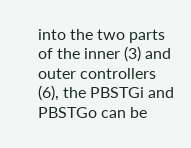into the two parts of the inner (3) and outer controllers (6), the PBSTGi and PBSTGo can be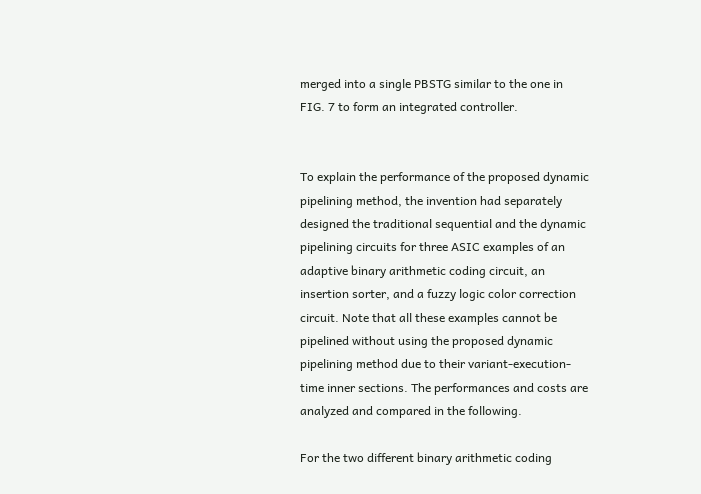merged into a single PBSTG similar to the one in FIG. 7 to form an integrated controller.


To explain the performance of the proposed dynamic pipelining method, the invention had separately designed the traditional sequential and the dynamic pipelining circuits for three ASIC examples of an adaptive binary arithmetic coding circuit, an insertion sorter, and a fuzzy logic color correction circuit. Note that all these examples cannot be pipelined without using the proposed dynamic pipelining method due to their variant-execution-time inner sections. The performances and costs are analyzed and compared in the following.

For the two different binary arithmetic coding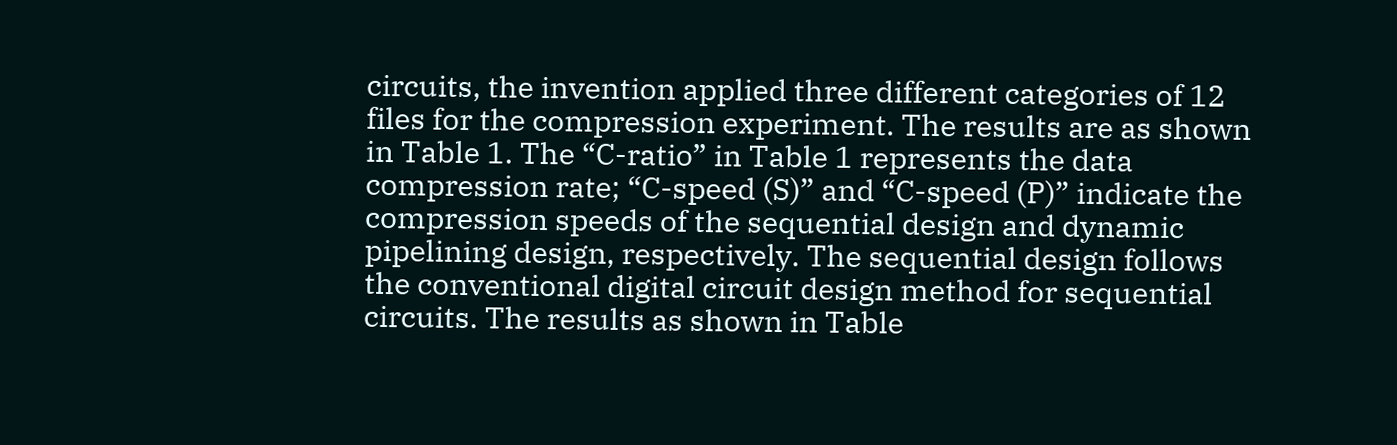circuits, the invention applied three different categories of 12 files for the compression experiment. The results are as shown in Table 1. The “C-ratio” in Table 1 represents the data compression rate; “C-speed (S)” and “C-speed (P)” indicate the compression speeds of the sequential design and dynamic pipelining design, respectively. The sequential design follows the conventional digital circuit design method for sequential circuits. The results as shown in Table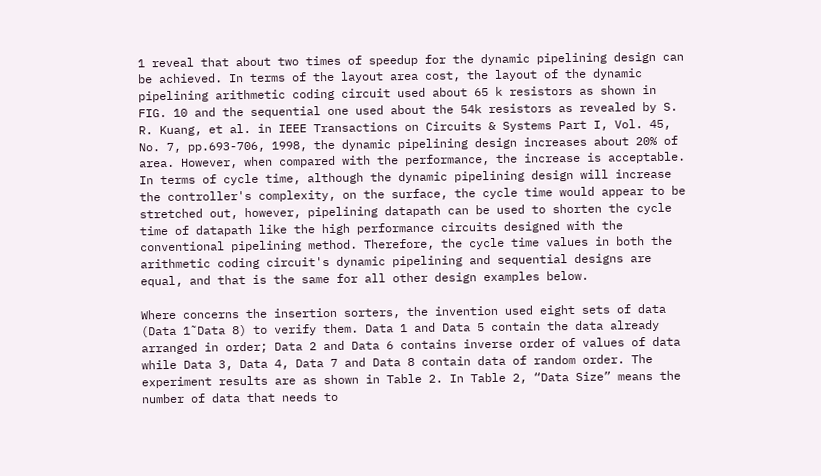1 reveal that about two times of speedup for the dynamic pipelining design can be achieved. In terms of the layout area cost, the layout of the dynamic pipelining arithmetic coding circuit used about 65 k resistors as shown in FIG. 10 and the sequential one used about the 54k resistors as revealed by S. R. Kuang, et al. in IEEE Transactions on Circuits & Systems Part I, Vol. 45, No. 7, pp.693-706, 1998, the dynamic pipelining design increases about 20% of area. However, when compared with the performance, the increase is acceptable. In terms of cycle time, although the dynamic pipelining design will increase the controller's complexity, on the surface, the cycle time would appear to be stretched out, however, pipelining datapath can be used to shorten the cycle time of datapath like the high performance circuits designed with the conventional pipelining method. Therefore, the cycle time values in both the arithmetic coding circuit's dynamic pipelining and sequential designs are equal, and that is the same for all other design examples below.

Where concerns the insertion sorters, the invention used eight sets of data (Data 1˜Data 8) to verify them. Data 1 and Data 5 contain the data already arranged in order; Data 2 and Data 6 contains inverse order of values of data while Data 3, Data 4, Data 7 and Data 8 contain data of random order. The experiment results are as shown in Table 2. In Table 2, “Data Size” means the number of data that needs to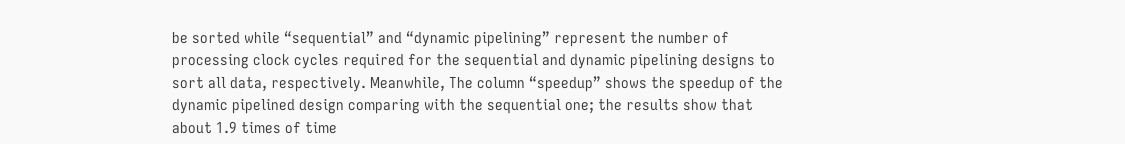be sorted while “sequential” and “dynamic pipelining” represent the number of processing clock cycles required for the sequential and dynamic pipelining designs to sort all data, respectively. Meanwhile, The column “speedup” shows the speedup of the dynamic pipelined design comparing with the sequential one; the results show that about 1.9 times of time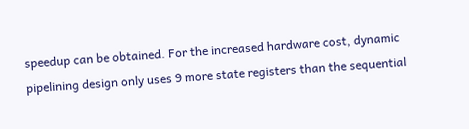speedup can be obtained. For the increased hardware cost, dynamic pipelining design only uses 9 more state registers than the sequential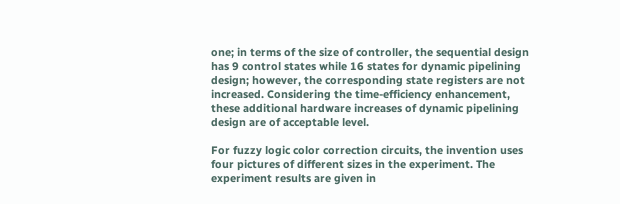one; in terms of the size of controller, the sequential design has 9 control states while 16 states for dynamic pipelining design; however, the corresponding state registers are not increased. Considering the time-efficiency enhancement, these additional hardware increases of dynamic pipelining design are of acceptable level.

For fuzzy logic color correction circuits, the invention uses four pictures of different sizes in the experiment. The experiment results are given in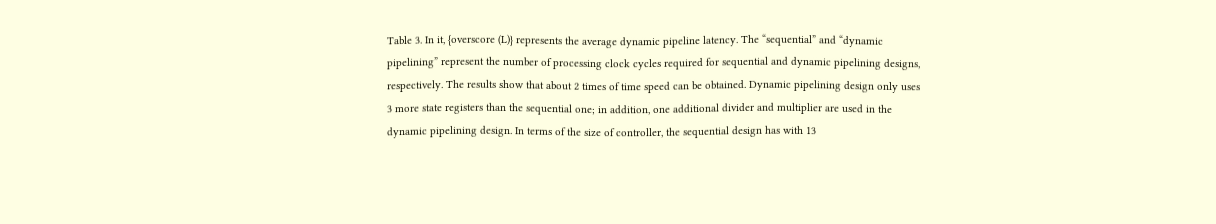Table 3. In it, {overscore (L)} represents the average dynamic pipeline latency. The “sequential” and “dynamic pipelining” represent the number of processing clock cycles required for sequential and dynamic pipelining designs, respectively. The results show that about 2 times of time speed can be obtained. Dynamic pipelining design only uses 3 more state registers than the sequential one; in addition, one additional divider and multiplier are used in the dynamic pipelining design. In terms of the size of controller, the sequential design has with 13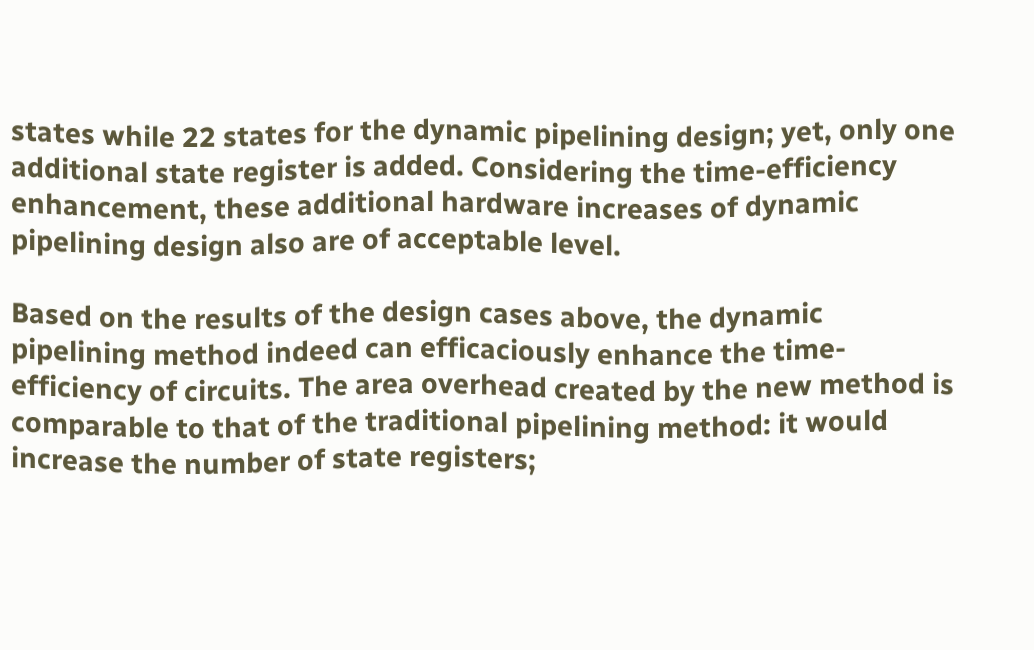states while 22 states for the dynamic pipelining design; yet, only one additional state register is added. Considering the time-efficiency enhancement, these additional hardware increases of dynamic pipelining design also are of acceptable level.

Based on the results of the design cases above, the dynamic pipelining method indeed can efficaciously enhance the time-efficiency of circuits. The area overhead created by the new method is comparable to that of the traditional pipelining method: it would increase the number of state registers;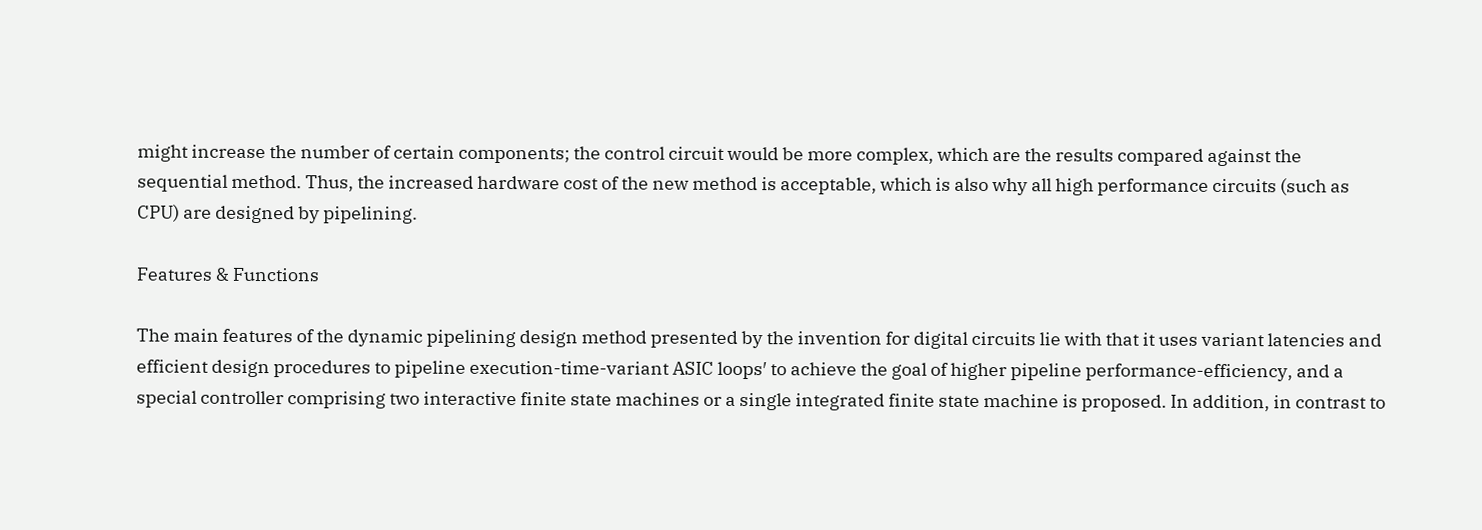might increase the number of certain components; the control circuit would be more complex, which are the results compared against the sequential method. Thus, the increased hardware cost of the new method is acceptable, which is also why all high performance circuits (such as CPU) are designed by pipelining.

Features & Functions

The main features of the dynamic pipelining design method presented by the invention for digital circuits lie with that it uses variant latencies and efficient design procedures to pipeline execution-time-variant ASIC loops′ to achieve the goal of higher pipeline performance-efficiency, and a special controller comprising two interactive finite state machines or a single integrated finite state machine is proposed. In addition, in contrast to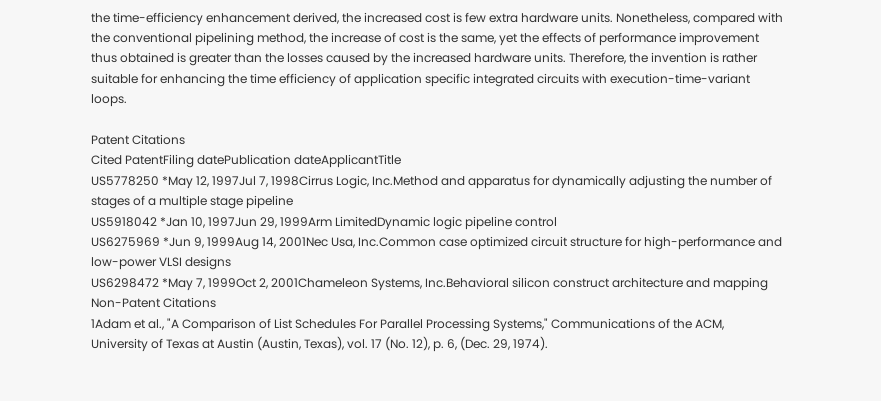the time-efficiency enhancement derived, the increased cost is few extra hardware units. Nonetheless, compared with the conventional pipelining method, the increase of cost is the same, yet the effects of performance improvement thus obtained is greater than the losses caused by the increased hardware units. Therefore, the invention is rather suitable for enhancing the time efficiency of application specific integrated circuits with execution-time-variant loops.

Patent Citations
Cited PatentFiling datePublication dateApplicantTitle
US5778250 *May 12, 1997Jul 7, 1998Cirrus Logic, Inc.Method and apparatus for dynamically adjusting the number of stages of a multiple stage pipeline
US5918042 *Jan 10, 1997Jun 29, 1999Arm LimitedDynamic logic pipeline control
US6275969 *Jun 9, 1999Aug 14, 2001Nec Usa, Inc.Common case optimized circuit structure for high-performance and low-power VLSI designs
US6298472 *May 7, 1999Oct 2, 2001Chameleon Systems, Inc.Behavioral silicon construct architecture and mapping
Non-Patent Citations
1Adam et al., "A Comparison of List Schedules For Parallel Processing Systems," Communications of the ACM, University of Texas at Austin (Austin, Texas), vol. 17 (No. 12), p. 6, (Dec. 29, 1974).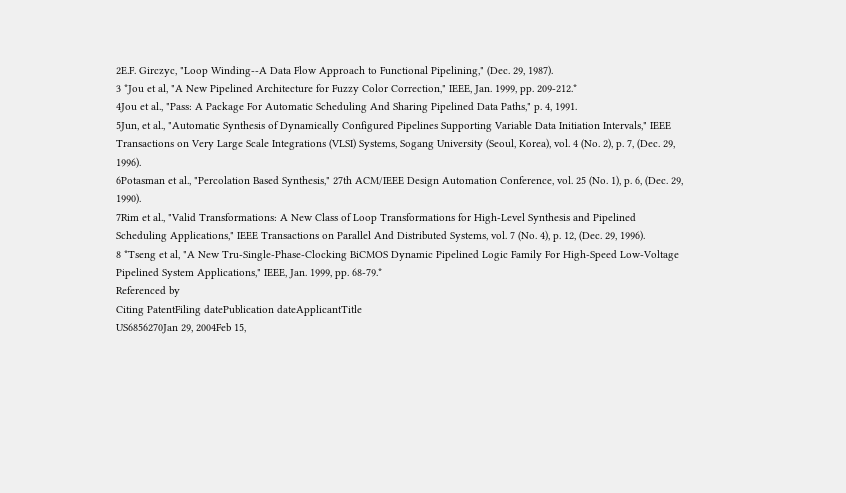2E.F. Girczyc, "Loop Winding--A Data Flow Approach to Functional Pipelining," (Dec. 29, 1987).
3 *Jou et al, "A New Pipelined Architecture for Fuzzy Color Correction," IEEE, Jan. 1999, pp. 209-212.*
4Jou et al., "Pass: A Package For Automatic Scheduling And Sharing Pipelined Data Paths," p. 4, 1991.
5Jun, et al., "Automatic Synthesis of Dynamically Configured Pipelines Supporting Variable Data Initiation Intervals," IEEE Transactions on Very Large Scale Integrations (VLSI) Systems, Sogang University (Seoul, Korea), vol. 4 (No. 2), p. 7, (Dec. 29, 1996).
6Potasman et al., "Percolation Based Synthesis," 27th ACM/IEEE Design Automation Conference, vol. 25 (No. 1), p. 6, (Dec. 29, 1990).
7Rim et al., "Valid Transformations: A New Class of Loop Transformations for High-Level Synthesis and Pipelined Scheduling Applications," IEEE Transactions on Parallel And Distributed Systems, vol. 7 (No. 4), p. 12, (Dec. 29, 1996).
8 *Tseng et al, "A New Tru-Single-Phase-Clocking BiCMOS Dynamic Pipelined Logic Family For High-Speed Low-Voltage Pipelined System Applications," IEEE, Jan. 1999, pp. 68-79.*
Referenced by
Citing PatentFiling datePublication dateApplicantTitle
US6856270Jan 29, 2004Feb 15,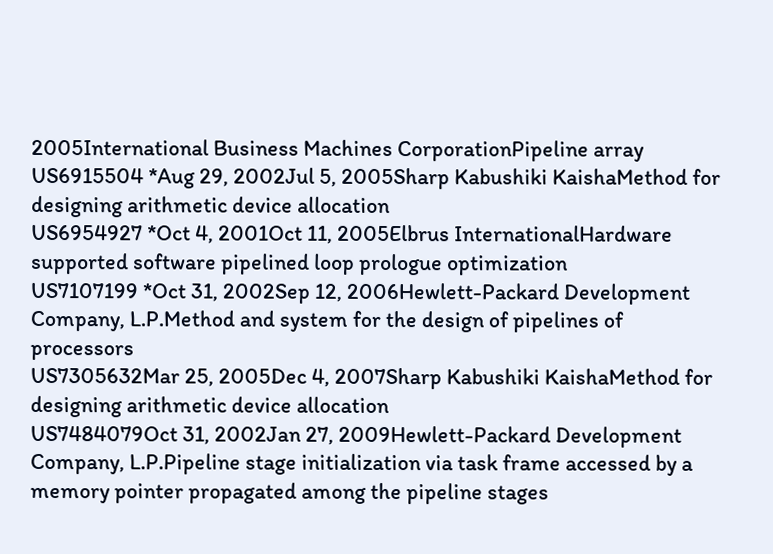2005International Business Machines CorporationPipeline array
US6915504 *Aug 29, 2002Jul 5, 2005Sharp Kabushiki KaishaMethod for designing arithmetic device allocation
US6954927 *Oct 4, 2001Oct 11, 2005Elbrus InternationalHardware supported software pipelined loop prologue optimization
US7107199 *Oct 31, 2002Sep 12, 2006Hewlett-Packard Development Company, L.P.Method and system for the design of pipelines of processors
US7305632Mar 25, 2005Dec 4, 2007Sharp Kabushiki KaishaMethod for designing arithmetic device allocation
US7484079Oct 31, 2002Jan 27, 2009Hewlett-Packard Development Company, L.P.Pipeline stage initialization via task frame accessed by a memory pointer propagated among the pipeline stages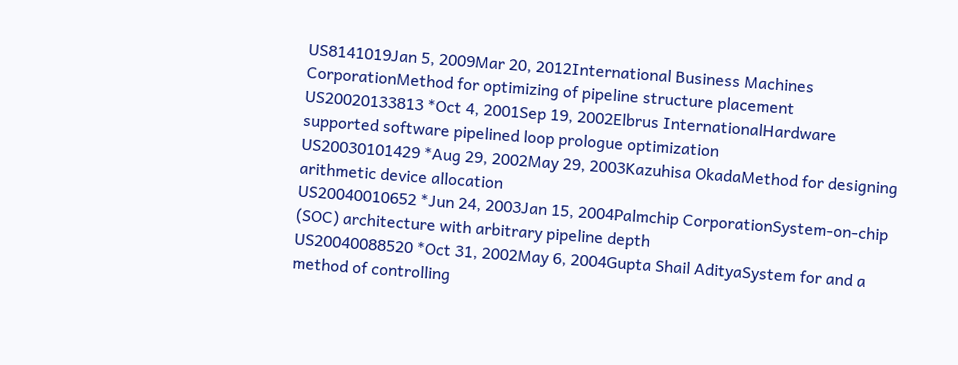US8141019Jan 5, 2009Mar 20, 2012International Business Machines CorporationMethod for optimizing of pipeline structure placement
US20020133813 *Oct 4, 2001Sep 19, 2002Elbrus InternationalHardware supported software pipelined loop prologue optimization
US20030101429 *Aug 29, 2002May 29, 2003Kazuhisa OkadaMethod for designing arithmetic device allocation
US20040010652 *Jun 24, 2003Jan 15, 2004Palmchip CorporationSystem-on-chip (SOC) architecture with arbitrary pipeline depth
US20040088520 *Oct 31, 2002May 6, 2004Gupta Shail AdityaSystem for and a method of controlling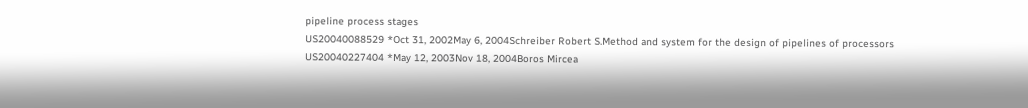pipeline process stages
US20040088529 *Oct 31, 2002May 6, 2004Schreiber Robert S.Method and system for the design of pipelines of processors
US20040227404 *May 12, 2003Nov 18, 2004Boros Mircea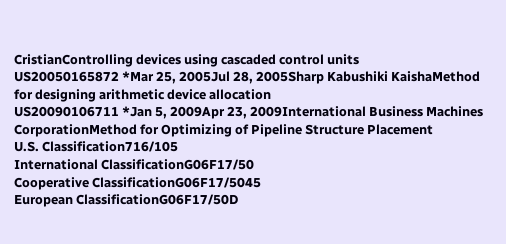CristianControlling devices using cascaded control units
US20050165872 *Mar 25, 2005Jul 28, 2005Sharp Kabushiki KaishaMethod for designing arithmetic device allocation
US20090106711 *Jan 5, 2009Apr 23, 2009International Business Machines CorporationMethod for Optimizing of Pipeline Structure Placement
U.S. Classification716/105
International ClassificationG06F17/50
Cooperative ClassificationG06F17/5045
European ClassificationG06F17/50D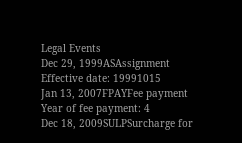Legal Events
Dec 29, 1999ASAssignment
Effective date: 19991015
Jan 13, 2007FPAYFee payment
Year of fee payment: 4
Dec 18, 2009SULPSurcharge for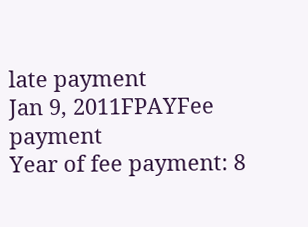late payment
Jan 9, 2011FPAYFee payment
Year of fee payment: 8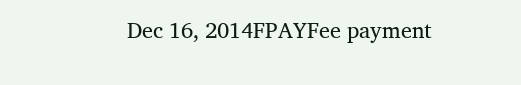Dec 16, 2014FPAYFee payment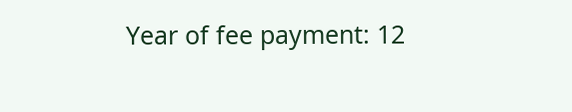Year of fee payment: 12